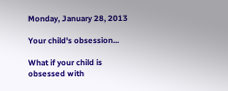Monday, January 28, 2013

Your child's obsession...

What if your child is obsessed with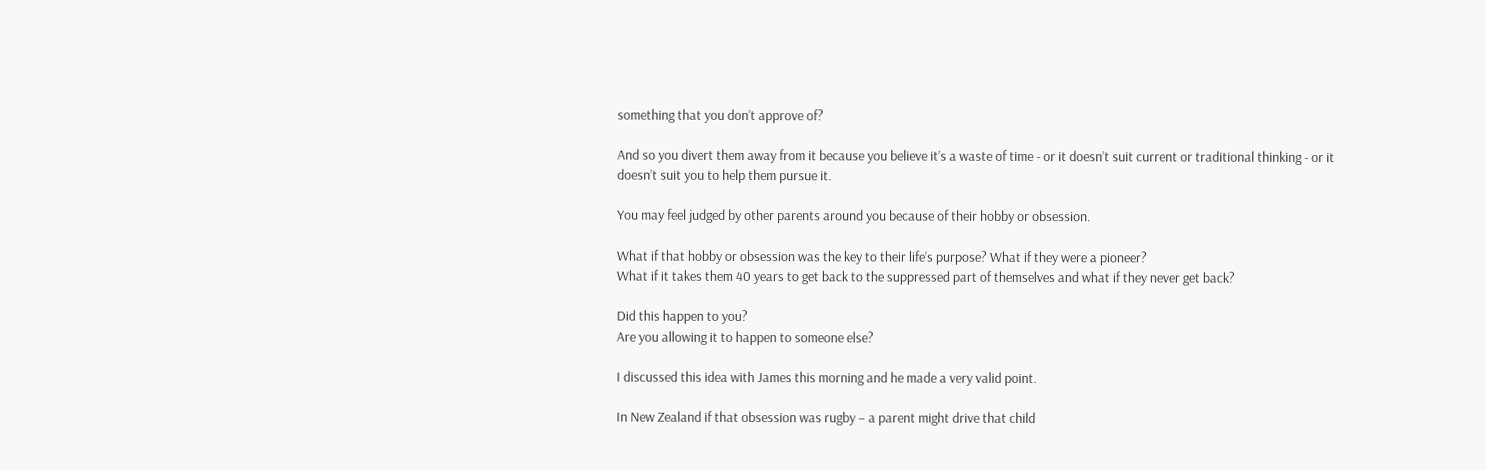something that you don’t approve of?

And so you divert them away from it because you believe it’s a waste of time - or it doesn’t suit current or traditional thinking - or it doesn’t suit you to help them pursue it.

You may feel judged by other parents around you because of their hobby or obsession.

What if that hobby or obsession was the key to their life’s purpose? What if they were a pioneer?
What if it takes them 40 years to get back to the suppressed part of themselves and what if they never get back?

Did this happen to you?
Are you allowing it to happen to someone else?

I discussed this idea with James this morning and he made a very valid point.

In New Zealand if that obsession was rugby – a parent might drive that child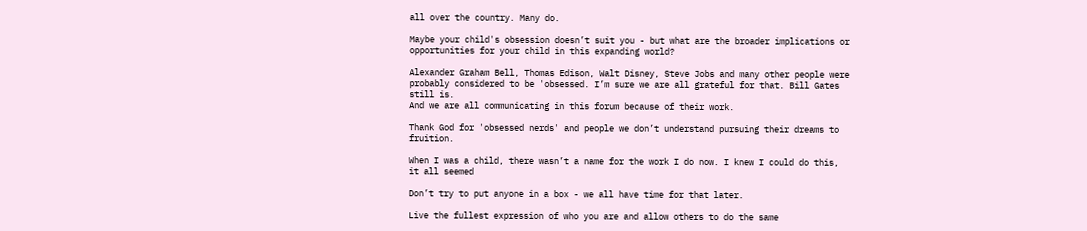all over the country. Many do.

Maybe your child's obsession doesn’t suit you - but what are the broader implications or opportunities for your child in this expanding world?

Alexander Graham Bell, Thomas Edison, Walt Disney, Steve Jobs and many other people were probably considered to be 'obsessed. I’m sure we are all grateful for that. Bill Gates still is.
And we are all communicating in this forum because of their work.

Thank God for 'obsessed nerds' and people we don’t understand pursuing their dreams to fruition.

When I was a child, there wasn’t a name for the work I do now. I knew I could do this, it all seemed

Don’t try to put anyone in a box - we all have time for that later.

Live the fullest expression of who you are and allow others to do the same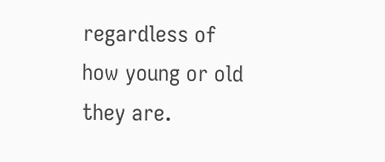regardless of how young or old they are.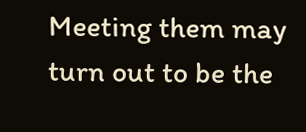Meeting them may turn out to be the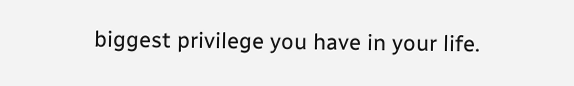biggest privilege you have in your life.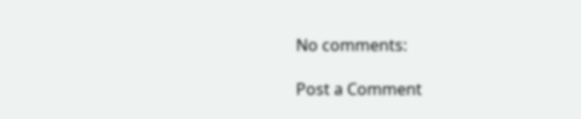No comments:

Post a Comment